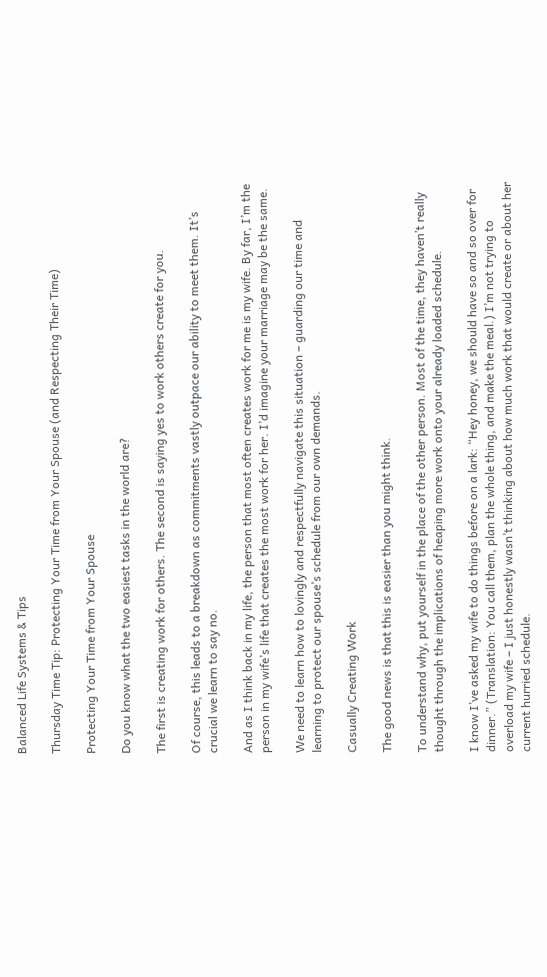Balanced Life Systems & Tips

Thursday Time Tip: Protecting Your Time from Your Spouse (and Respecting Their Time)

Protecting Your Time from Your Spouse

Do you know what the two easiest tasks in the world are?

The first is creating work for others. The second is saying yes to work others create for you.

Of course, this leads to a breakdown as commitments vastly outpace our ability to meet them. It’s crucial we learn to say no.

And as I think back in my life, the person that most often creates work for me is my wife. By far, I’m the person in my wife’s life that creates the most work for her. I’d imagine your marriage may be the same.

We need to learn how to lovingly and respectfully navigate this situation – guarding our time and learning to protect our spouse’s schedule from our own demands.

Casually Creating Work

The good news is that this is easier than you might think.

To understand why, put yourself in the place of the other person. Most of the time, they haven’t really thought through the implications of heaping more work onto your already loaded schedule.

I know I’ve asked my wife to do things before on a lark: “Hey honey, we should have so and so over for dinner.” (Translation: You call them, plan the whole thing, and make the meal.) I’m not trying to overload my wife – I just honestly wasn’t thinking about how much work that would create or about her current hurried schedule.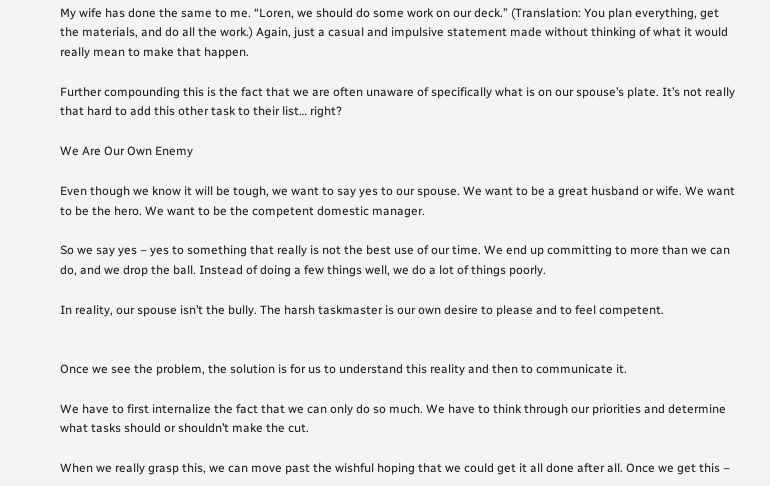My wife has done the same to me. “Loren, we should do some work on our deck.” (Translation: You plan everything, get the materials, and do all the work.) Again, just a casual and impulsive statement made without thinking of what it would really mean to make that happen.

Further compounding this is the fact that we are often unaware of specifically what is on our spouse’s plate. It’s not really that hard to add this other task to their list… right?

We Are Our Own Enemy

Even though we know it will be tough, we want to say yes to our spouse. We want to be a great husband or wife. We want to be the hero. We want to be the competent domestic manager.

So we say yes – yes to something that really is not the best use of our time. We end up committing to more than we can do, and we drop the ball. Instead of doing a few things well, we do a lot of things poorly.

In reality, our spouse isn’t the bully. The harsh taskmaster is our own desire to please and to feel competent.


Once we see the problem, the solution is for us to understand this reality and then to communicate it.

We have to first internalize the fact that we can only do so much. We have to think through our priorities and determine what tasks should or shouldn’t make the cut.

When we really grasp this, we can move past the wishful hoping that we could get it all done after all. Once we get this –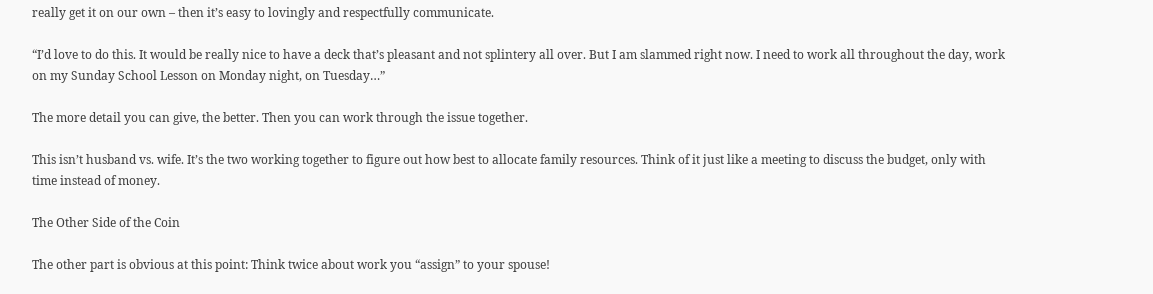really get it on our own – then it’s easy to lovingly and respectfully communicate.

“I’d love to do this. It would be really nice to have a deck that’s pleasant and not splintery all over. But I am slammed right now. I need to work all throughout the day, work on my Sunday School Lesson on Monday night, on Tuesday…”

The more detail you can give, the better. Then you can work through the issue together.

This isn’t husband vs. wife. It’s the two working together to figure out how best to allocate family resources. Think of it just like a meeting to discuss the budget, only with time instead of money.

The Other Side of the Coin

The other part is obvious at this point: Think twice about work you “assign” to your spouse!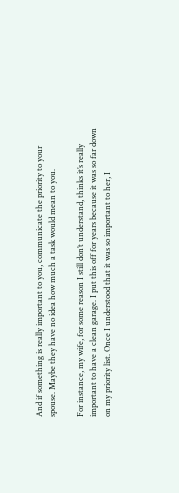And if something is really important to you, communicate the priority to your spouse. Maybe they have no idea how much a task would mean to you.

For instance, my wife, for some reason I still don’t understand, thinks it’s really important to have a clean garage. I put this off for years because it was so far down on my priority list. Once I understood that it was so important to her, I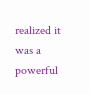realized it was a powerful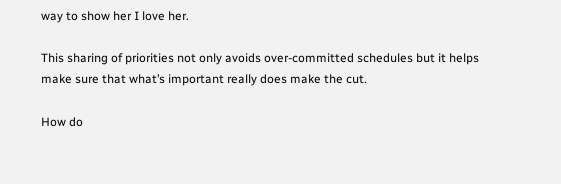way to show her I love her.

This sharing of priorities not only avoids over-committed schedules but it helps make sure that what’s important really does make the cut.

How do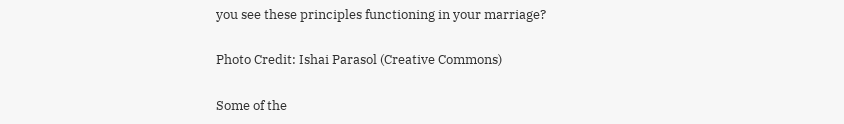you see these principles functioning in your marriage?

Photo Credit: Ishai Parasol (Creative Commons)

Some of the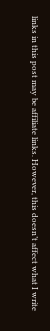links in this post may be affiliate links. However, this doesn’t affect what I write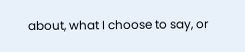about, what I choose to say, or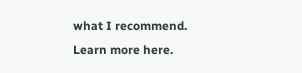what I recommend. Learn more here.